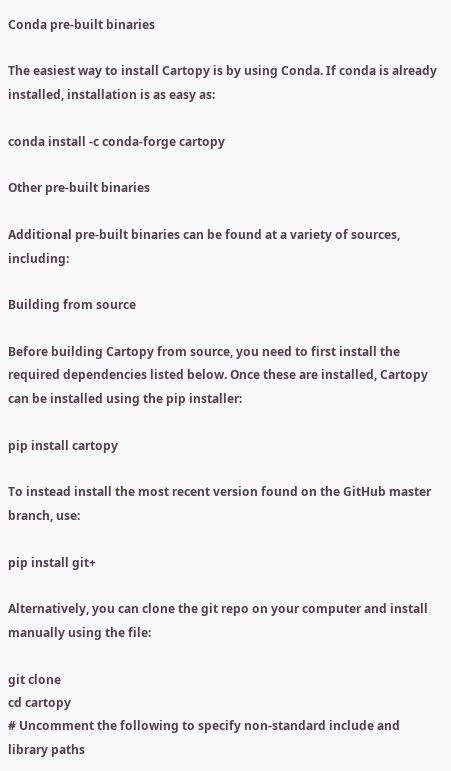Conda pre-built binaries

The easiest way to install Cartopy is by using Conda. If conda is already installed, installation is as easy as:

conda install -c conda-forge cartopy

Other pre-built binaries

Additional pre-built binaries can be found at a variety of sources, including:

Building from source

Before building Cartopy from source, you need to first install the required dependencies listed below. Once these are installed, Cartopy can be installed using the pip installer:

pip install cartopy

To instead install the most recent version found on the GitHub master branch, use:

pip install git+

Alternatively, you can clone the git repo on your computer and install manually using the file:

git clone
cd cartopy
# Uncomment the following to specify non-standard include and library paths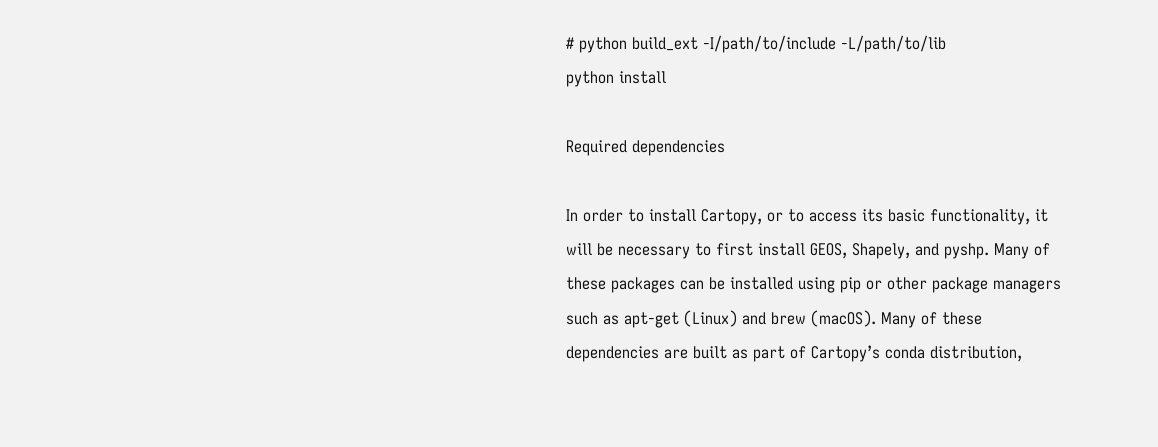# python build_ext -I/path/to/include -L/path/to/lib
python install

Required dependencies

In order to install Cartopy, or to access its basic functionality, it will be necessary to first install GEOS, Shapely, and pyshp. Many of these packages can be installed using pip or other package managers such as apt-get (Linux) and brew (macOS). Many of these dependencies are built as part of Cartopy’s conda distribution,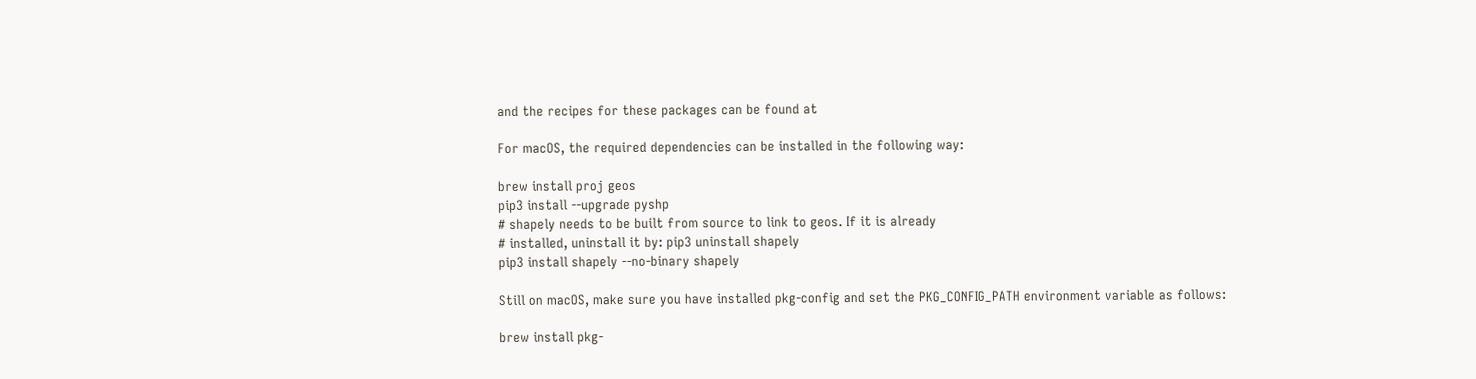and the recipes for these packages can be found at

For macOS, the required dependencies can be installed in the following way:

brew install proj geos
pip3 install --upgrade pyshp
# shapely needs to be built from source to link to geos. If it is already
# installed, uninstall it by: pip3 uninstall shapely
pip3 install shapely --no-binary shapely

Still on macOS, make sure you have installed pkg-config and set the PKG_CONFIG_PATH environment variable as follows:

brew install pkg-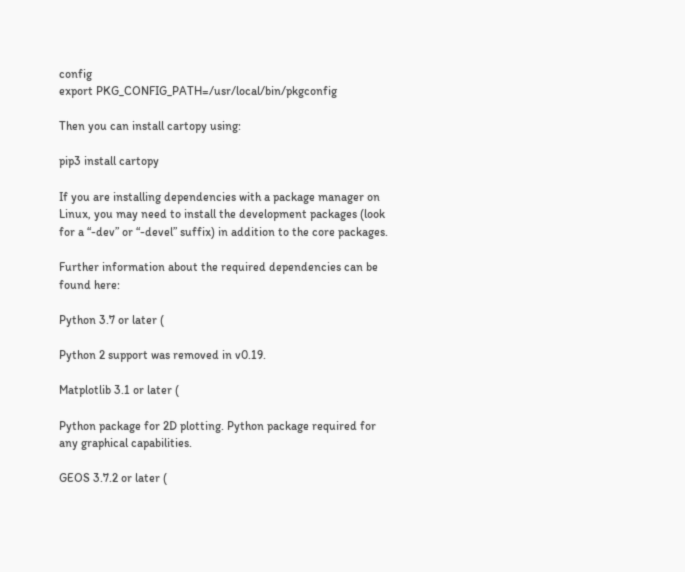config
export PKG_CONFIG_PATH=/usr/local/bin/pkgconfig

Then you can install cartopy using:

pip3 install cartopy

If you are installing dependencies with a package manager on Linux, you may need to install the development packages (look for a “-dev” or “-devel” suffix) in addition to the core packages.

Further information about the required dependencies can be found here:

Python 3.7 or later (

Python 2 support was removed in v0.19.

Matplotlib 3.1 or later (

Python package for 2D plotting. Python package required for any graphical capabilities.

GEOS 3.7.2 or later (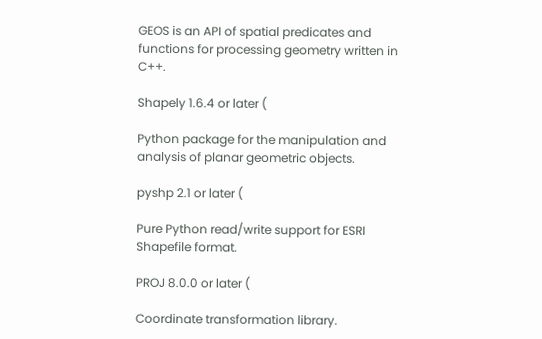GEOS is an API of spatial predicates and functions for processing geometry written in C++.

Shapely 1.6.4 or later (

Python package for the manipulation and analysis of planar geometric objects.

pyshp 2.1 or later (

Pure Python read/write support for ESRI Shapefile format.

PROJ 8.0.0 or later (

Coordinate transformation library.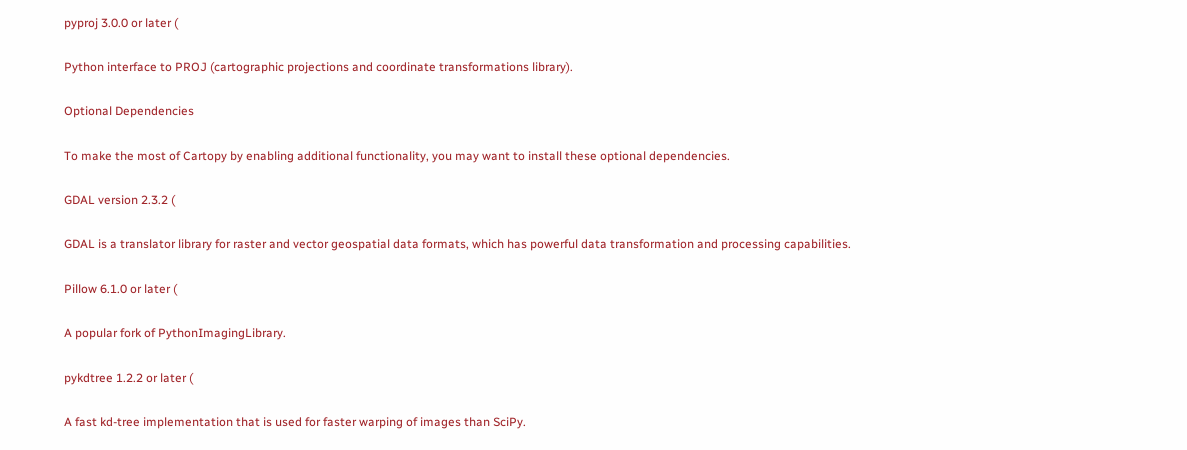pyproj 3.0.0 or later (

Python interface to PROJ (cartographic projections and coordinate transformations library).

Optional Dependencies

To make the most of Cartopy by enabling additional functionality, you may want to install these optional dependencies.

GDAL version 2.3.2 (

GDAL is a translator library for raster and vector geospatial data formats, which has powerful data transformation and processing capabilities.

Pillow 6.1.0 or later (

A popular fork of PythonImagingLibrary.

pykdtree 1.2.2 or later (

A fast kd-tree implementation that is used for faster warping of images than SciPy.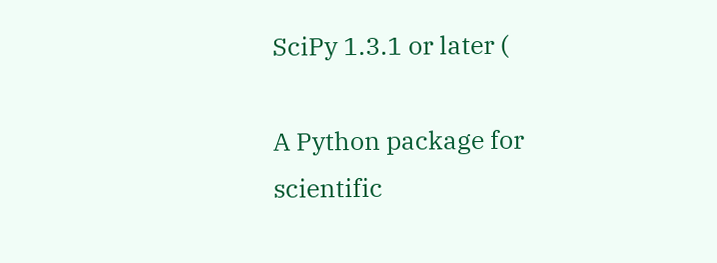SciPy 1.3.1 or later (

A Python package for scientific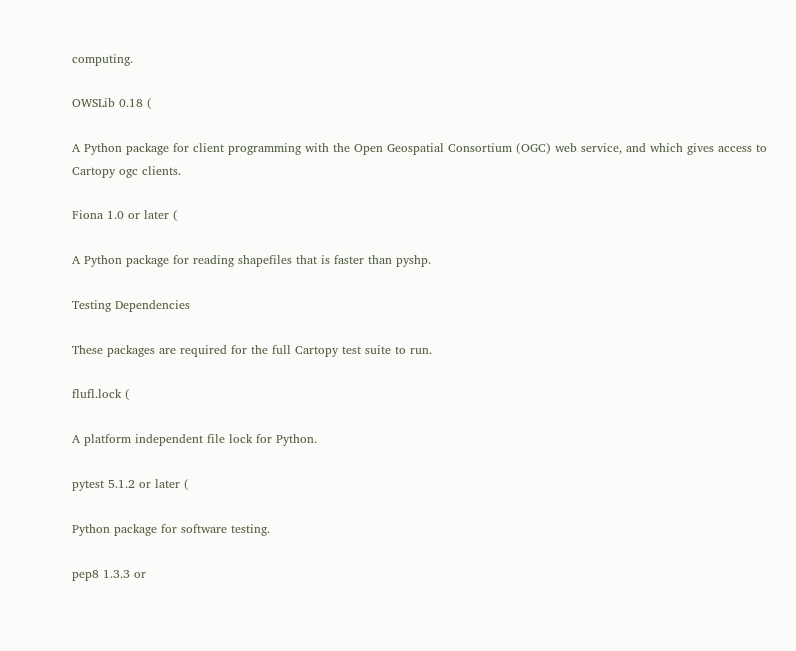computing.

OWSLib 0.18 (

A Python package for client programming with the Open Geospatial Consortium (OGC) web service, and which gives access to Cartopy ogc clients.

Fiona 1.0 or later (

A Python package for reading shapefiles that is faster than pyshp.

Testing Dependencies

These packages are required for the full Cartopy test suite to run.

flufl.lock (

A platform independent file lock for Python.

pytest 5.1.2 or later (

Python package for software testing.

pep8 1.3.3 or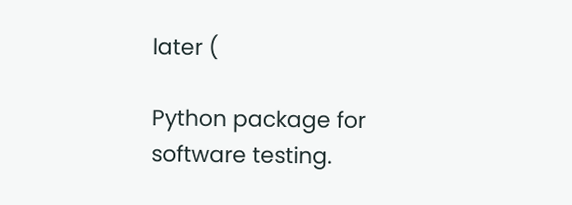later (

Python package for software testing.